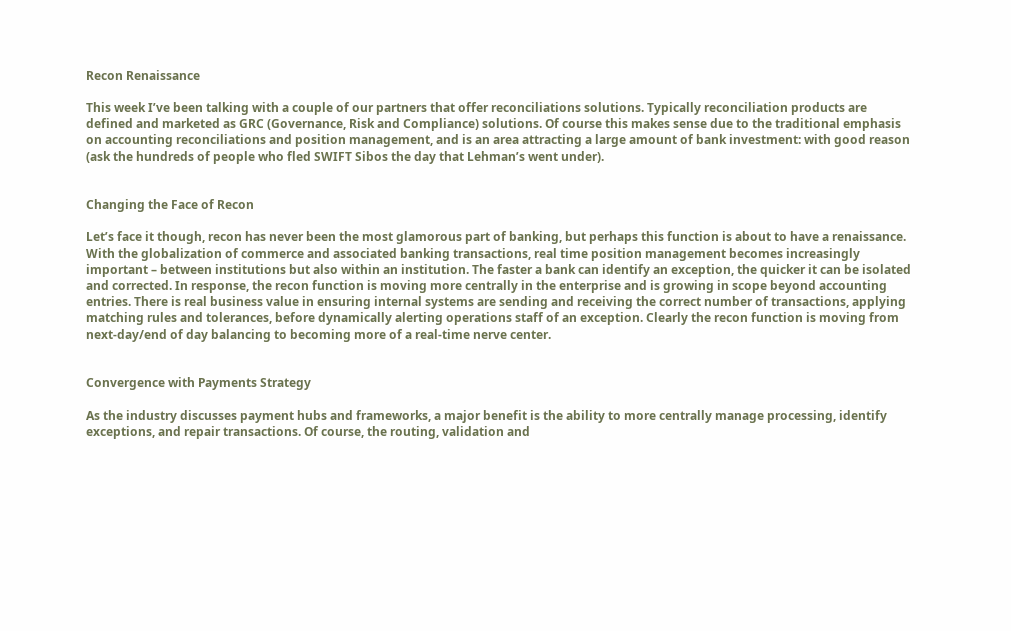Recon Renaissance

This week I’ve been talking with a couple of our partners that offer reconciliations solutions. Typically reconciliation products are defined and marketed as GRC (Governance, Risk and Compliance) solutions. Of course this makes sense due to the traditional emphasis on accounting reconciliations and position management, and is an area attracting a large amount of bank investment: with good reason (ask the hundreds of people who fled SWIFT Sibos the day that Lehman’s went under).


Changing the Face of Recon

Let’s face it though, recon has never been the most glamorous part of banking, but perhaps this function is about to have a renaissance. With the globalization of commerce and associated banking transactions, real time position management becomes increasingly important – between institutions but also within an institution. The faster a bank can identify an exception, the quicker it can be isolated and corrected. In response, the recon function is moving more centrally in the enterprise and is growing in scope beyond accounting entries. There is real business value in ensuring internal systems are sending and receiving the correct number of transactions, applying matching rules and tolerances, before dynamically alerting operations staff of an exception. Clearly the recon function is moving from next-day/end of day balancing to becoming more of a real-time nerve center.


Convergence with Payments Strategy

As the industry discusses payment hubs and frameworks, a major benefit is the ability to more centrally manage processing, identify exceptions, and repair transactions. Of course, the routing, validation and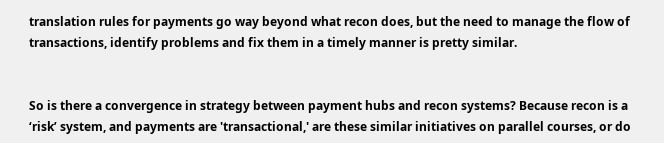translation rules for payments go way beyond what recon does, but the need to manage the flow of transactions, identify problems and fix them in a timely manner is pretty similar.


So is there a convergence in strategy between payment hubs and recon systems? Because recon is a ‘risk’ system, and payments are 'transactional,' are these similar initiatives on parallel courses, or do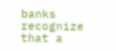banks recognize that a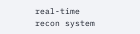real-time recon system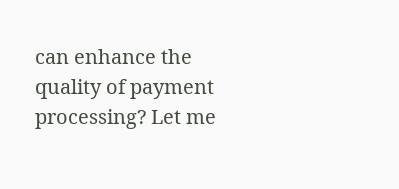can enhance the quality of payment processing? Let me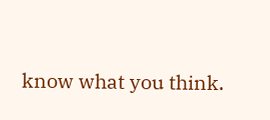know what you think.